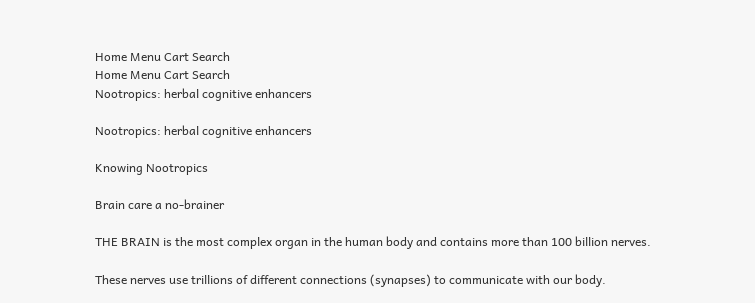Home Menu Cart Search
Home Menu Cart Search
Nootropics: herbal cognitive enhancers

Nootropics: herbal cognitive enhancers

Knowing Nootropics

Brain care a no-brainer

THE BRAIN is the most complex organ in the human body and contains more than 100 billion nerves.

These nerves use trillions of different connections (synapses) to communicate with our body.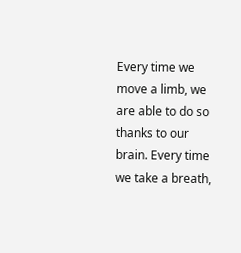Every time we move a limb, we are able to do so thanks to our brain. Every time we take a breath,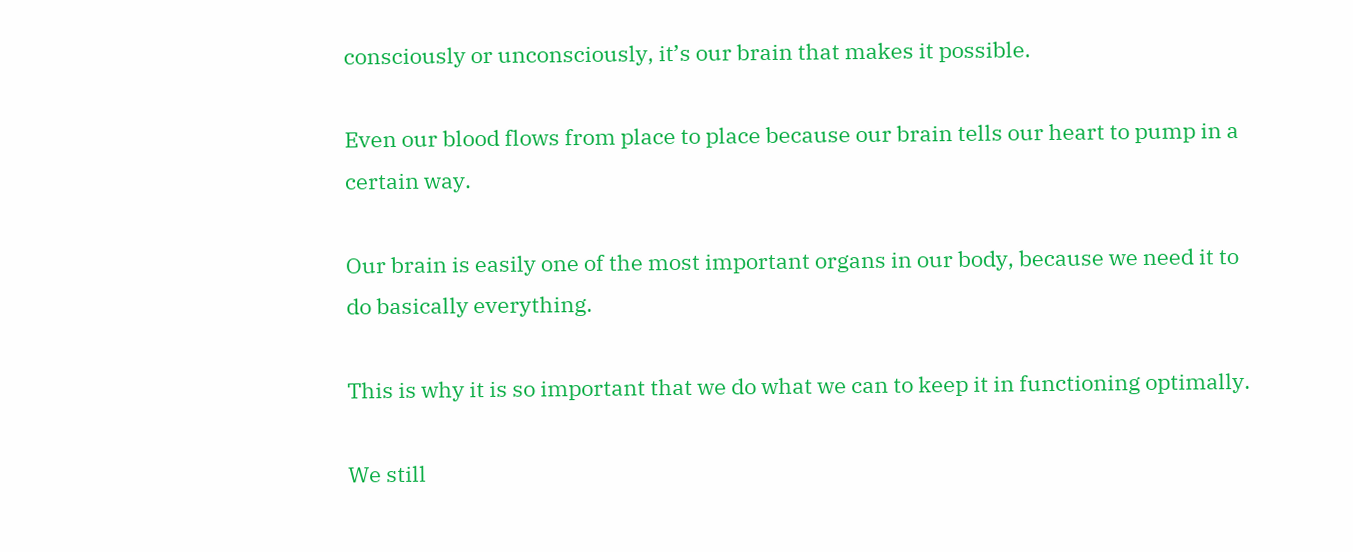consciously or unconsciously, it’s our brain that makes it possible.

Even our blood flows from place to place because our brain tells our heart to pump in a certain way.

Our brain is easily one of the most important organs in our body, because we need it to do basically everything.

This is why it is so important that we do what we can to keep it in functioning optimally.

We still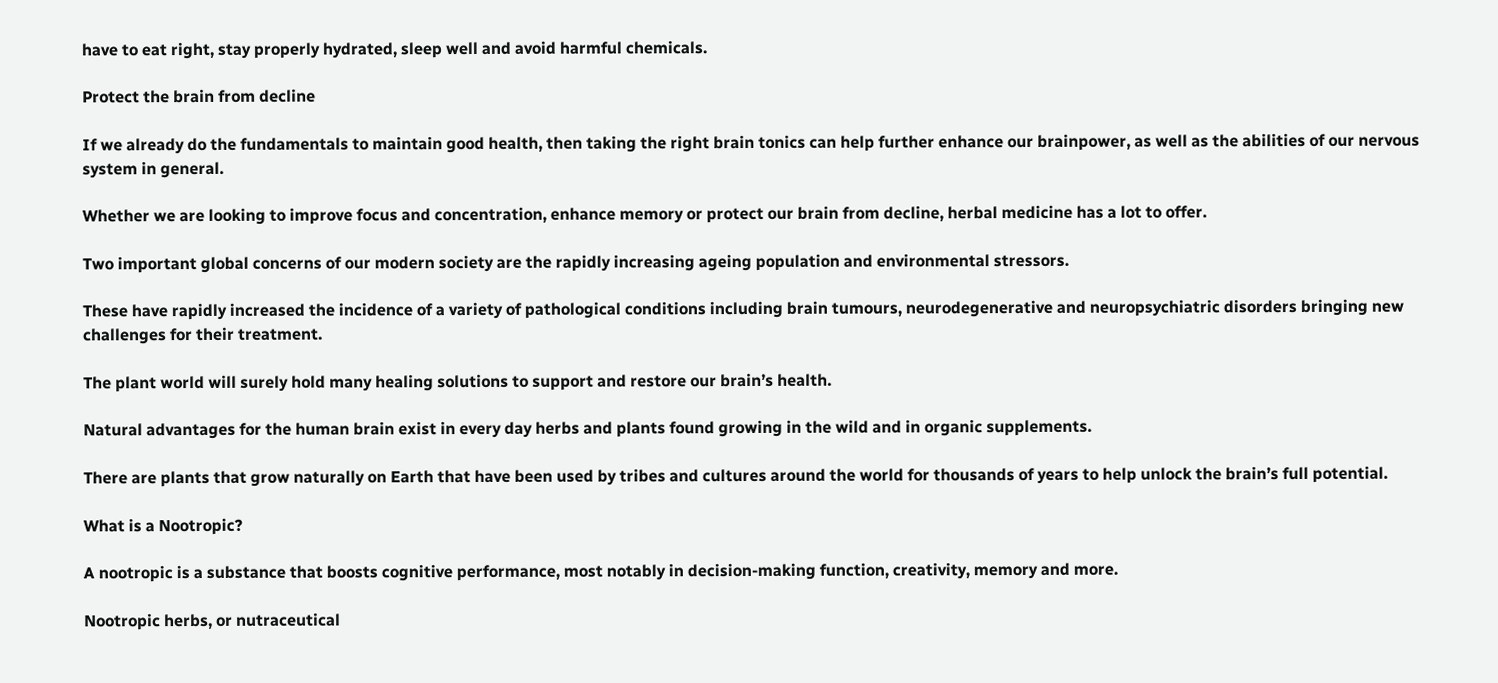have to eat right, stay properly hydrated, sleep well and avoid harmful chemicals.

Protect the brain from decline

If we already do the fundamentals to maintain good health, then taking the right brain tonics can help further enhance our brainpower, as well as the abilities of our nervous system in general.

Whether we are looking to improve focus and concentration, enhance memory or protect our brain from decline, herbal medicine has a lot to offer.

Two important global concerns of our modern society are the rapidly increasing ageing population and environmental stressors.

These have rapidly increased the incidence of a variety of pathological conditions including brain tumours, neurodegenerative and neuropsychiatric disorders bringing new challenges for their treatment.

The plant world will surely hold many healing solutions to support and restore our brain’s health.

Natural advantages for the human brain exist in every day herbs and plants found growing in the wild and in organic supplements.

There are plants that grow naturally on Earth that have been used by tribes and cultures around the world for thousands of years to help unlock the brain’s full potential.

What is a Nootropic?

A nootropic is a substance that boosts cognitive performance, most notably in decision-making function, creativity, memory and more.

Nootropic herbs, or nutraceutical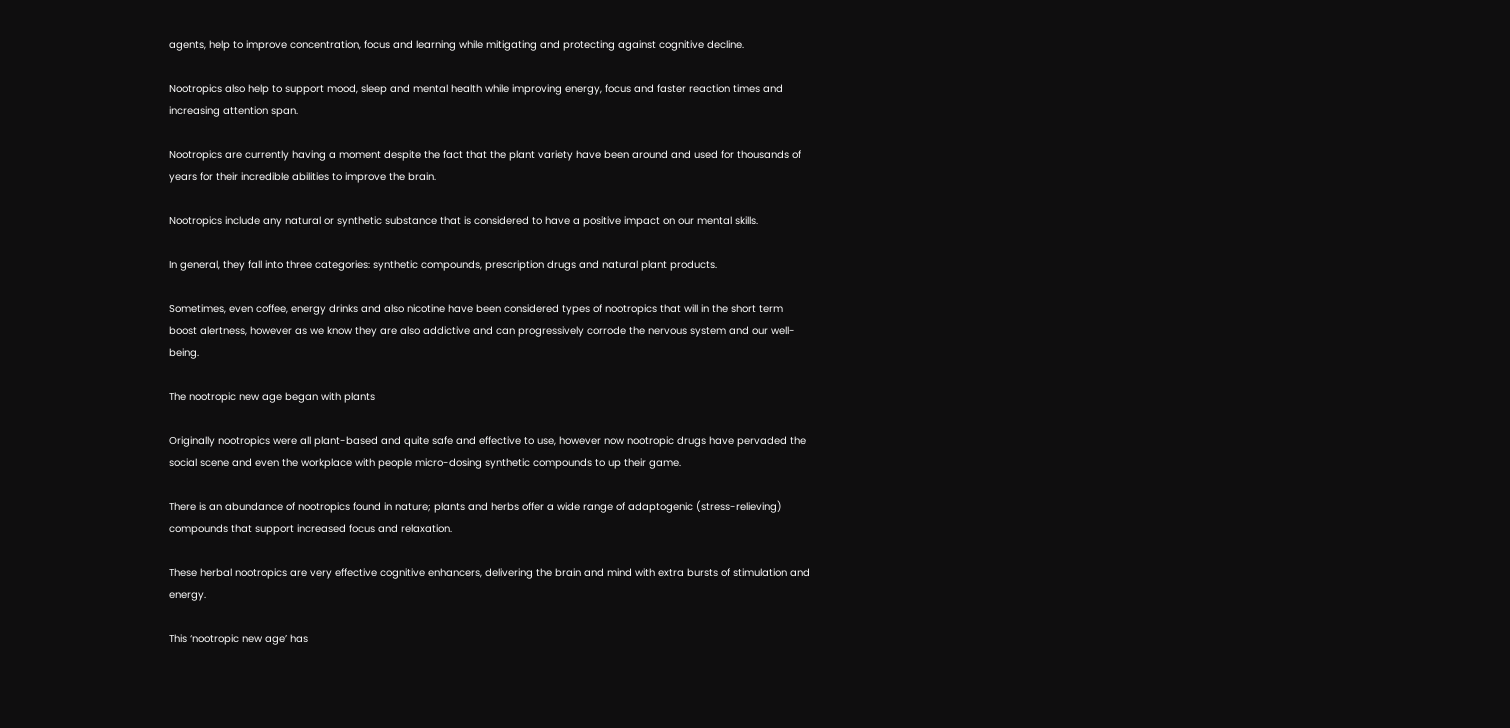agents, help to improve concentration, focus and learning while mitigating and protecting against cognitive decline.

Nootropics also help to support mood, sleep and mental health while improving energy, focus and faster reaction times and increasing attention span.

Nootropics are currently having a moment despite the fact that the plant variety have been around and used for thousands of years for their incredible abilities to improve the brain.

Nootropics include any natural or synthetic substance that is considered to have a positive impact on our mental skills.

In general, they fall into three categories: synthetic compounds, prescription drugs and natural plant products.

Sometimes, even coffee, energy drinks and also nicotine have been considered types of nootropics that will in the short term boost alertness, however as we know they are also addictive and can progressively corrode the nervous system and our well-being.

The nootropic new age began with plants

Originally nootropics were all plant-based and quite safe and effective to use, however now nootropic drugs have pervaded the social scene and even the workplace with people micro-dosing synthetic compounds to up their game.

There is an abundance of nootropics found in nature; plants and herbs offer a wide range of adaptogenic (stress-relieving) compounds that support increased focus and relaxation.

These herbal nootropics are very effective cognitive enhancers, delivering the brain and mind with extra bursts of stimulation and energy.

This ‘nootropic new age’ has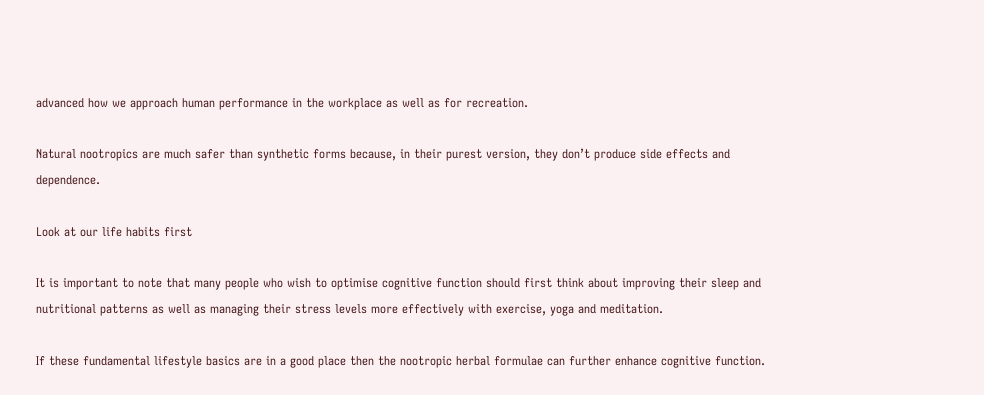advanced how we approach human performance in the workplace as well as for recreation.

Natural nootropics are much safer than synthetic forms because, in their purest version, they don’t produce side effects and dependence.

Look at our life habits first

It is important to note that many people who wish to optimise cognitive function should first think about improving their sleep and nutritional patterns as well as managing their stress levels more effectively with exercise, yoga and meditation.

If these fundamental lifestyle basics are in a good place then the nootropic herbal formulae can further enhance cognitive function.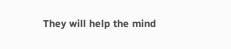They will help the mind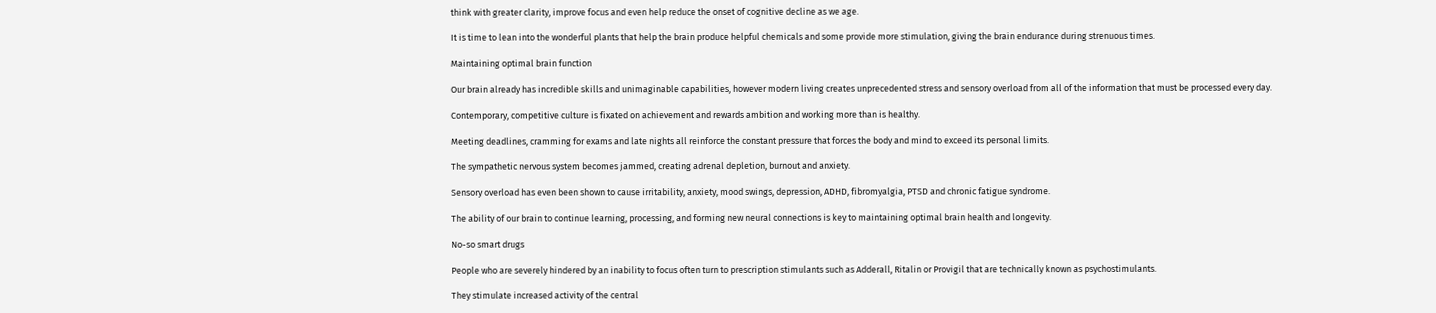think with greater clarity, improve focus and even help reduce the onset of cognitive decline as we age.

It is time to lean into the wonderful plants that help the brain produce helpful chemicals and some provide more stimulation, giving the brain endurance during strenuous times.

Maintaining optimal brain function

Our brain already has incredible skills and unimaginable capabilities, however modern living creates unprecedented stress and sensory overload from all of the information that must be processed every day.

Contemporary, competitive culture is fixated on achievement and rewards ambition and working more than is healthy.

Meeting deadlines, cramming for exams and late nights all reinforce the constant pressure that forces the body and mind to exceed its personal limits.

The sympathetic nervous system becomes jammed, creating adrenal depletion, burnout and anxiety.

Sensory overload has even been shown to cause irritability, anxiety, mood swings, depression, ADHD, fibromyalgia, PTSD and chronic fatigue syndrome.

The ability of our brain to continue learning, processing, and forming new neural connections is key to maintaining optimal brain health and longevity.

No-so smart drugs

People who are severely hindered by an inability to focus often turn to prescription stimulants such as Adderall, Ritalin or Provigil that are technically known as psychostimulants.

They stimulate increased activity of the central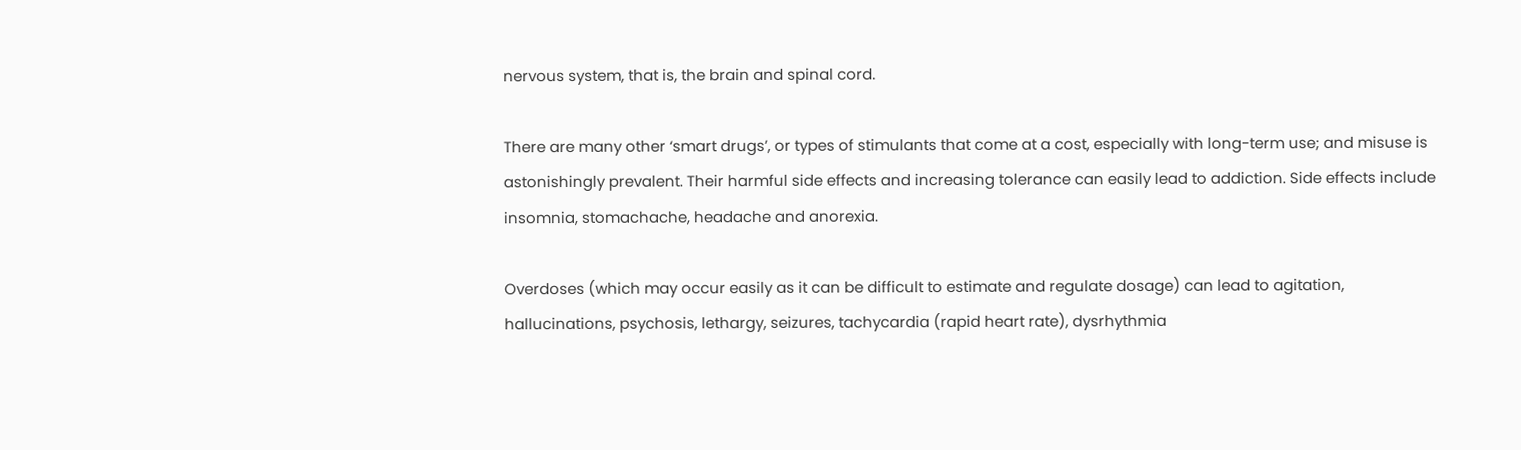nervous system, that is, the brain and spinal cord.

There are many other ‘smart drugs’, or types of stimulants that come at a cost, especially with long-term use; and misuse is astonishingly prevalent. Their harmful side effects and increasing tolerance can easily lead to addiction. Side effects include insomnia, stomachache, headache and anorexia.

Overdoses (which may occur easily as it can be difficult to estimate and regulate dosage) can lead to agitation, hallucinations, psychosis, lethargy, seizures, tachycardia (rapid heart rate), dysrhythmia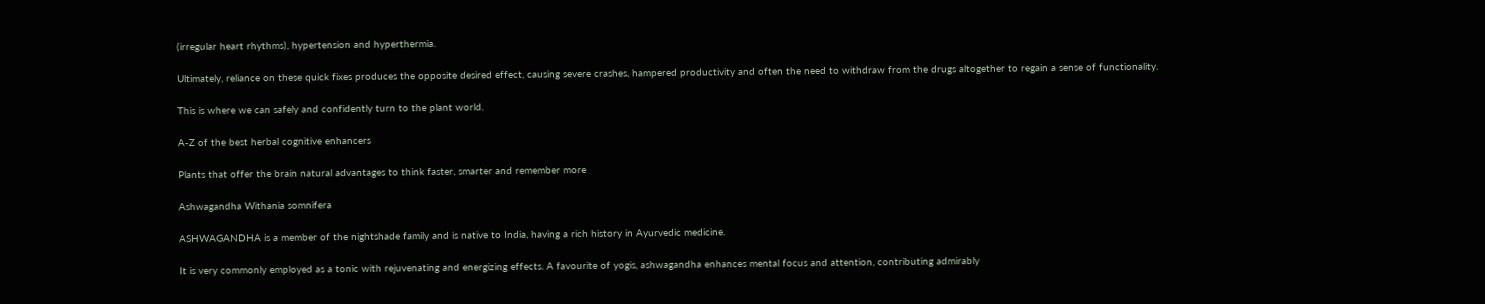(irregular heart rhythms), hypertension and hyperthermia.

Ultimately, reliance on these quick fixes produces the opposite desired effect, causing severe crashes, hampered productivity and often the need to withdraw from the drugs altogether to regain a sense of functionality.

This is where we can safely and confidently turn to the plant world.

A-Z of the best herbal cognitive enhancers

Plants that offer the brain natural advantages to think faster, smarter and remember more

Ashwagandha Withania somnifera

ASHWAGANDHA is a member of the nightshade family and is native to India, having a rich history in Ayurvedic medicine.

It is very commonly employed as a tonic with rejuvenating and energizing effects. A favourite of yogis, ashwagandha enhances mental focus and attention, contributing admirably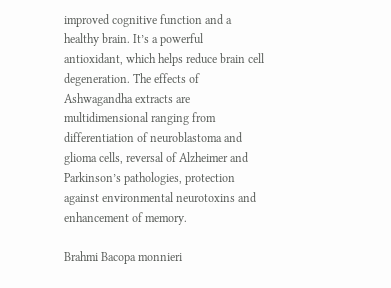improved cognitive function and a healthy brain. It’s a powerful antioxidant, which helps reduce brain cell degeneration. The effects of Ashwagandha extracts are multidimensional ranging from differentiation of neuroblastoma and glioma cells, reversal of Alzheimer and Parkinson’s pathologies, protection against environmental neurotoxins and enhancement of memory.

Brahmi Bacopa monnieri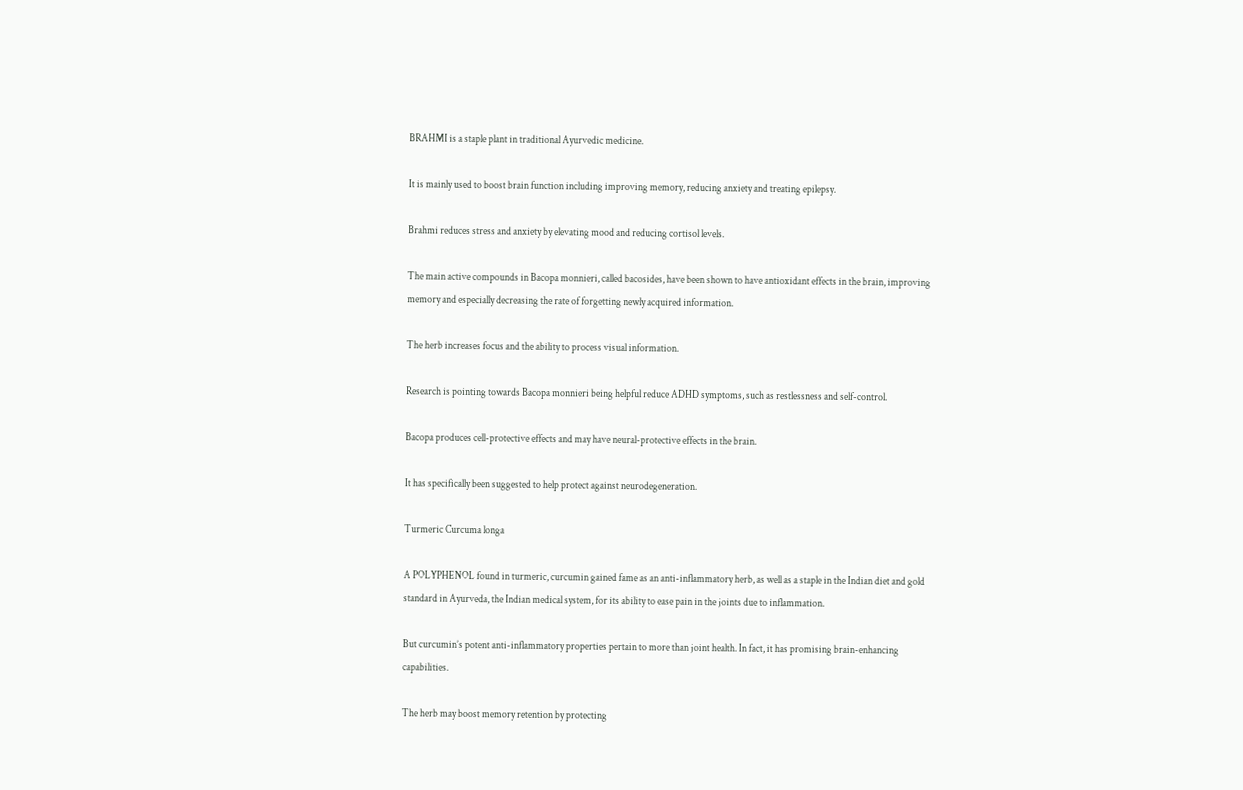BRAHMI is a staple plant in traditional Ayurvedic medicine.

It is mainly used to boost brain function including improving memory, reducing anxiety and treating epilepsy.

Brahmi reduces stress and anxiety by elevating mood and reducing cortisol levels.

The main active compounds in Bacopa monnieri, called bacosides, have been shown to have antioxidant effects in the brain, improving memory and especially decreasing the rate of forgetting newly acquired information.

The herb increases focus and the ability to process visual information.

Research is pointing towards Bacopa monnieri being helpful reduce ADHD symptoms, such as restlessness and self-control.

Bacopa produces cell-protective effects and may have neural-protective effects in the brain.

It has specifically been suggested to help protect against neurodegeneration.

Turmeric Curcuma longa

A POLYPHENOL found in turmeric, curcumin gained fame as an anti-inflammatory herb, as well as a staple in the Indian diet and gold standard in Ayurveda, the Indian medical system, for its ability to ease pain in the joints due to inflammation.

But curcumin’s potent anti-inflammatory properties pertain to more than joint health. In fact, it has promising brain-enhancing capabilities.

The herb may boost memory retention by protecting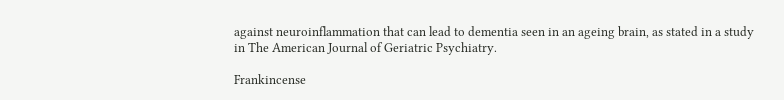against neuroinflammation that can lead to dementia seen in an ageing brain, as stated in a study in The American Journal of Geriatric Psychiatry.

Frankincense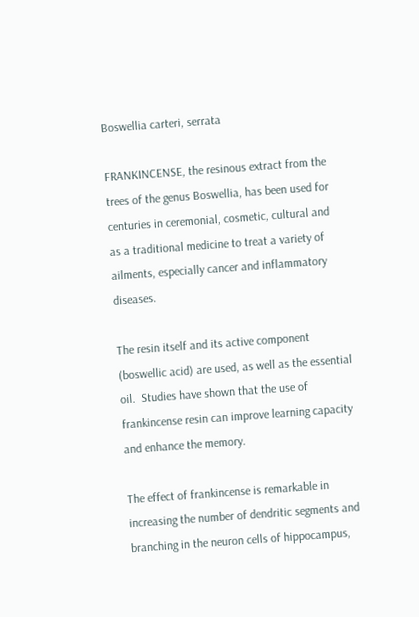Boswellia carteri, serrata

FRANKINCENSE, the resinous extract from the trees of the genus Boswellia, has been used for centuries in ceremonial, cosmetic, cultural and as a traditional medicine to treat a variety of ailments, especially cancer and inflammatory diseases.

The resin itself and its active component (boswellic acid) are used, as well as the essential oil.  Studies have shown that the use of frankincense resin can improve learning capacity and enhance the memory.

The effect of frankincense is remarkable in increasing the number of dendritic segments and branching in the neuron cells of hippocampus,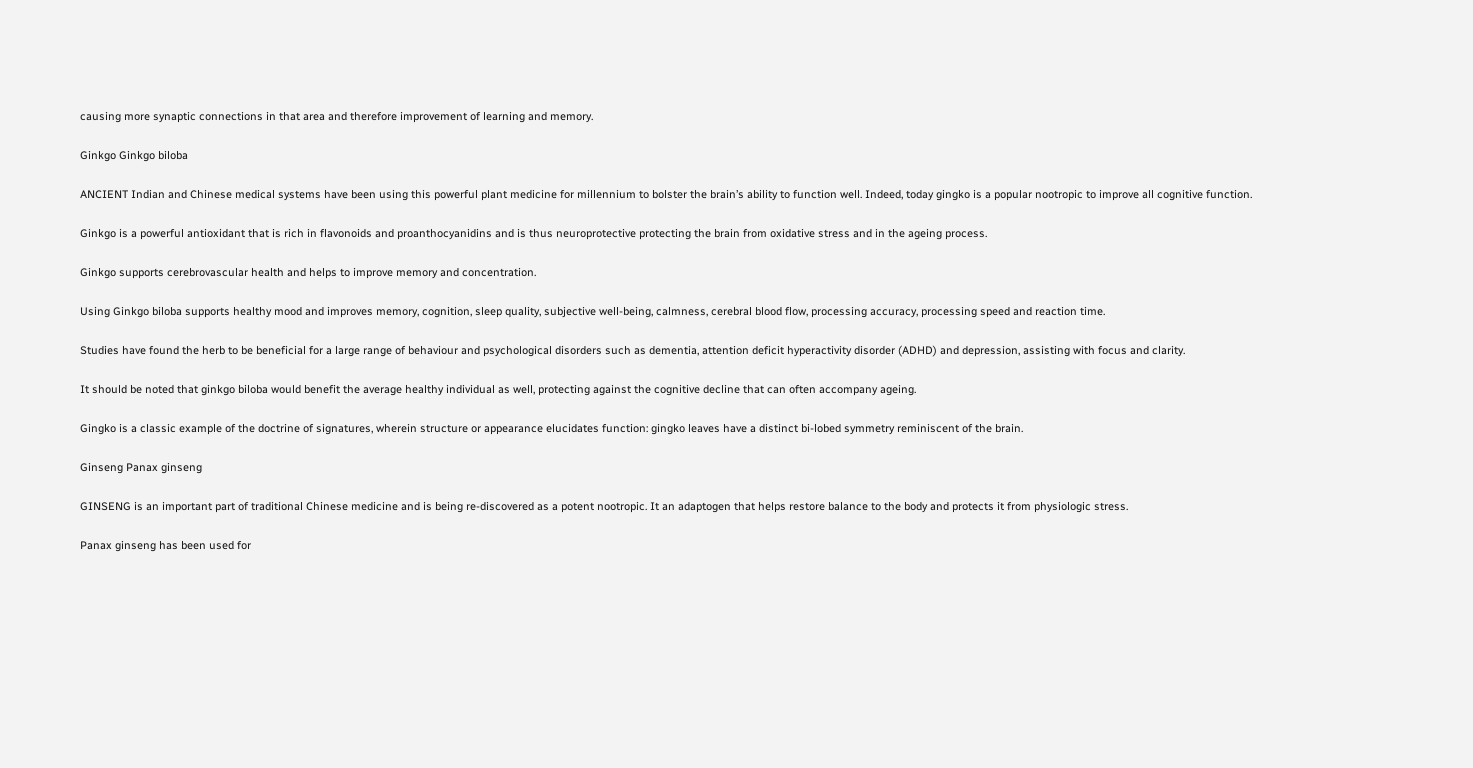causing more synaptic connections in that area and therefore improvement of learning and memory.

Ginkgo Ginkgo biloba

ANCIENT Indian and Chinese medical systems have been using this powerful plant medicine for millennium to bolster the brain’s ability to function well. Indeed, today gingko is a popular nootropic to improve all cognitive function.

Ginkgo is a powerful antioxidant that is rich in flavonoids and proanthocyanidins and is thus neuroprotective protecting the brain from oxidative stress and in the ageing process.

Ginkgo supports cerebrovascular health and helps to improve memory and concentration.

Using Ginkgo biloba supports healthy mood and improves memory, cognition, sleep quality, subjective well-being, calmness, cerebral blood flow, processing accuracy, processing speed and reaction time.

Studies have found the herb to be beneficial for a large range of behaviour and psychological disorders such as dementia, attention deficit hyperactivity disorder (ADHD) and depression, assisting with focus and clarity.

It should be noted that ginkgo biloba would benefit the average healthy individual as well, protecting against the cognitive decline that can often accompany ageing.

Gingko is a classic example of the doctrine of signatures, wherein structure or appearance elucidates function: gingko leaves have a distinct bi-lobed symmetry reminiscent of the brain.

Ginseng Panax ginseng

GINSENG is an important part of traditional Chinese medicine and is being re-discovered as a potent nootropic. It an adaptogen that helps restore balance to the body and protects it from physiologic stress.

Panax ginseng has been used for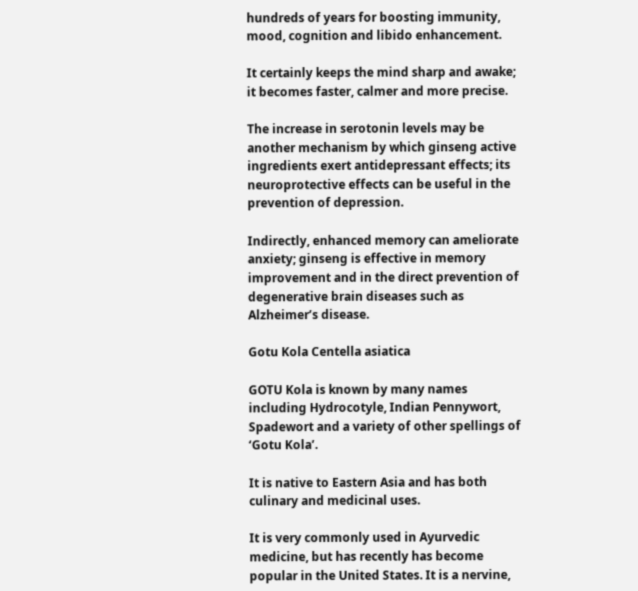hundreds of years for boosting immunity, mood, cognition and libido enhancement.

It certainly keeps the mind sharp and awake; it becomes faster, calmer and more precise.

The increase in serotonin levels may be another mechanism by which ginseng active ingredients exert antidepressant effects; its neuroprotective effects can be useful in the prevention of depression.

Indirectly, enhanced memory can ameliorate anxiety; ginseng is effective in memory improvement and in the direct prevention of degenerative brain diseases such as Alzheimer’s disease.

Gotu Kola Centella asiatica

GOTU Kola is known by many names including Hydrocotyle, Indian Pennywort, Spadewort and a variety of other spellings of ‘Gotu Kola’.

It is native to Eastern Asia and has both culinary and medicinal uses.

It is very commonly used in Ayurvedic medicine, but has recently has become popular in the United States. It is a nervine,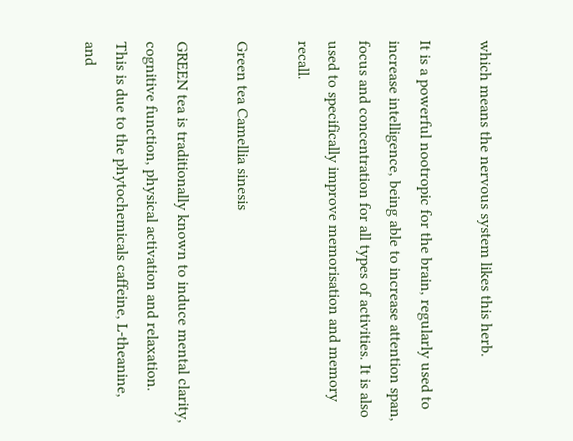which means the nervous system likes this herb.

It is a powerful nootropic for the brain, regularly used to increase intelligence, being able to increase attention span, focus and concentration for all types of activities. It is also used to specifically improve memorisation and memory recall.

Green tea Camellia sinesis

GREEN tea is traditionally known to induce mental clarity, cognitive function, physical activation and relaxation. This is due to the phytochemicals caffeine, L-theanine, and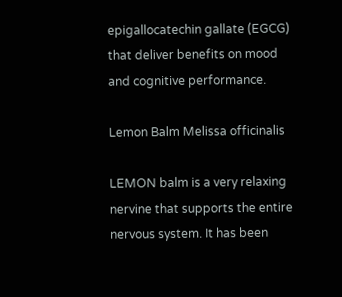epigallocatechin gallate (EGCG) that deliver benefits on mood and cognitive performance.

Lemon Balm Melissa officinalis

LEMON balm is a very relaxing nervine that supports the entire nervous system. It has been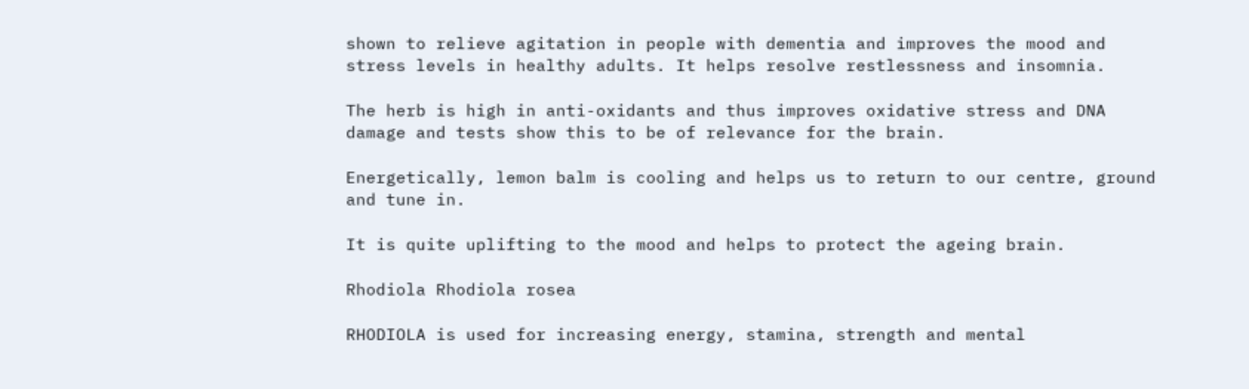shown to relieve agitation in people with dementia and improves the mood and stress levels in healthy adults. It helps resolve restlessness and insomnia.

The herb is high in anti-oxidants and thus improves oxidative stress and DNA damage and tests show this to be of relevance for the brain.

Energetically, lemon balm is cooling and helps us to return to our centre, ground and tune in.

It is quite uplifting to the mood and helps to protect the ageing brain.

Rhodiola Rhodiola rosea

RHODIOLA is used for increasing energy, stamina, strength and mental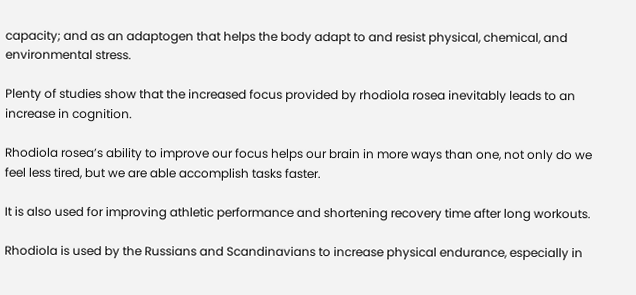capacity; and as an adaptogen that helps the body adapt to and resist physical, chemical, and environmental stress.

Plenty of studies show that the increased focus provided by rhodiola rosea inevitably leads to an increase in cognition.

Rhodiola rosea’s ability to improve our focus helps our brain in more ways than one, not only do we feel less tired, but we are able accomplish tasks faster.

It is also used for improving athletic performance and shortening recovery time after long workouts.

Rhodiola is used by the Russians and Scandinavians to increase physical endurance, especially in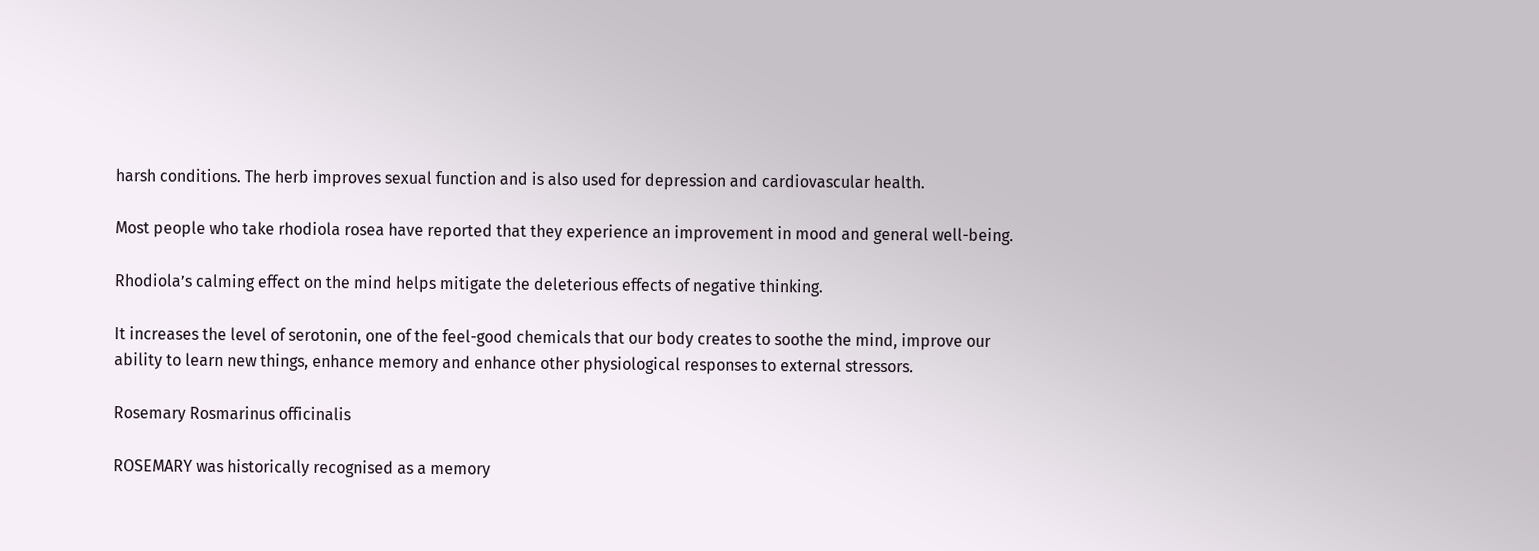harsh conditions. The herb improves sexual function and is also used for depression and cardiovascular health.

Most people who take rhodiola rosea have reported that they experience an improvement in mood and general well-being.

Rhodiola’s calming effect on the mind helps mitigate the deleterious effects of negative thinking.

It increases the level of serotonin, one of the feel-good chemicals that our body creates to soothe the mind, improve our ability to learn new things, enhance memory and enhance other physiological responses to external stressors.

Rosemary Rosmarinus officinalis

ROSEMARY was historically recognised as a memory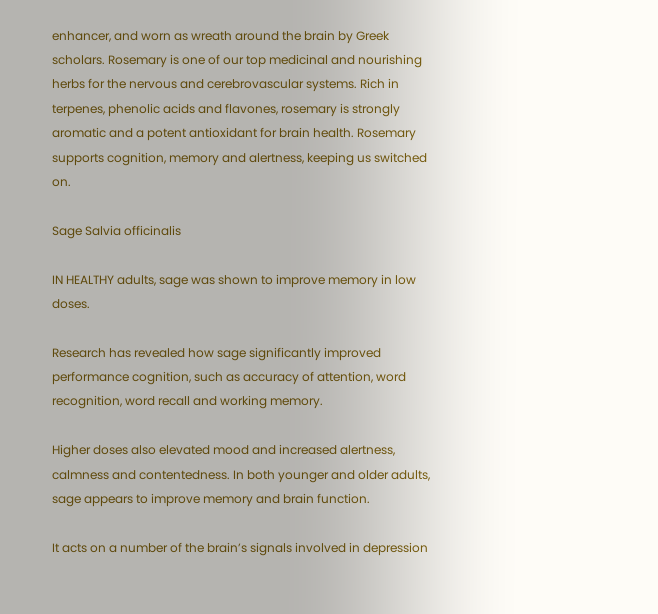enhancer, and worn as wreath around the brain by Greek scholars. Rosemary is one of our top medicinal and nourishing herbs for the nervous and cerebrovascular systems. Rich in terpenes, phenolic acids and flavones, rosemary is strongly aromatic and a potent antioxidant for brain health. Rosemary supports cognition, memory and alertness, keeping us switched on.

Sage Salvia officinalis

IN HEALTHY adults, sage was shown to improve memory in low doses.

Research has revealed how sage significantly improved performance cognition, such as accuracy of attention, word recognition, word recall and working memory.

Higher doses also elevated mood and increased alertness, calmness and contentedness. In both younger and older adults, sage appears to improve memory and brain function.

It acts on a number of the brain’s signals involved in depression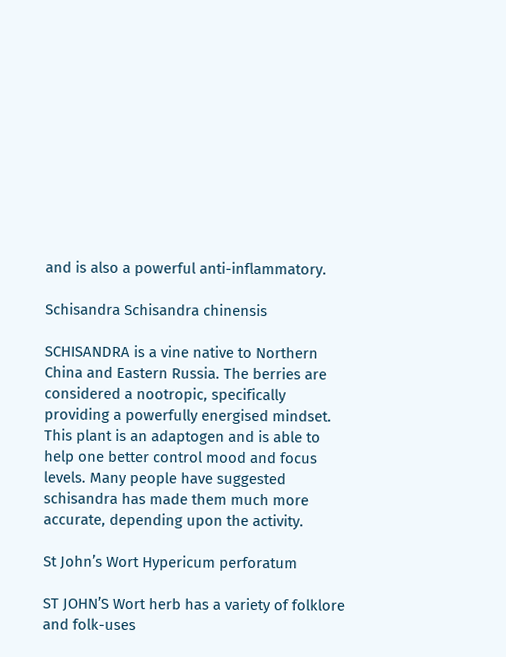and is also a powerful anti-inflammatory.

Schisandra Schisandra chinensis

SCHISANDRA is a vine native to Northern China and Eastern Russia. The berries are considered a nootropic, specifically providing a powerfully energised mindset. This plant is an adaptogen and is able to help one better control mood and focus levels. Many people have suggested schisandra has made them much more accurate, depending upon the activity.

St John’s Wort Hypericum perforatum

ST JOHN’S Wort herb has a variety of folklore and folk-uses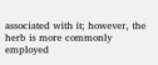associated with it; however, the herb is more commonly employed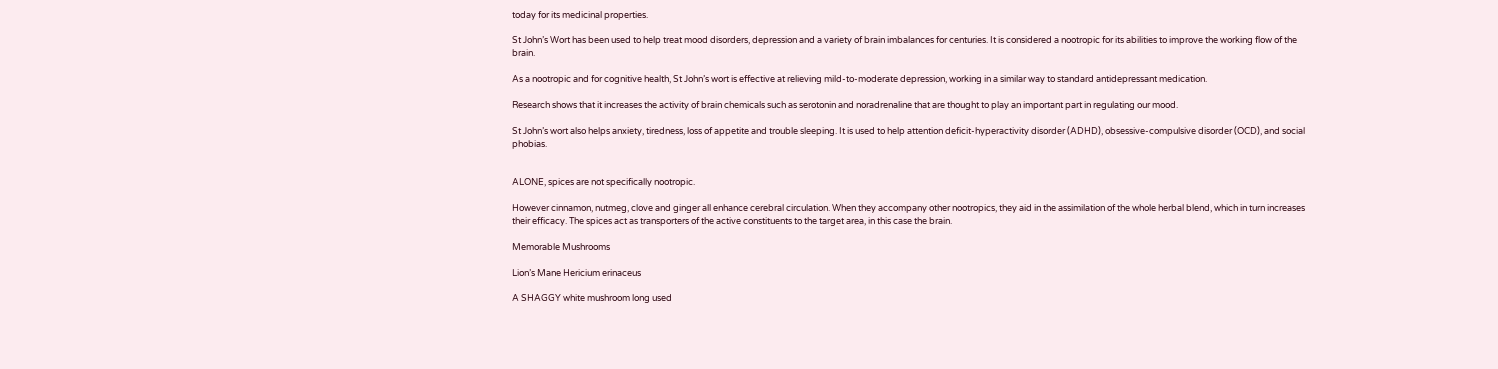today for its medicinal properties.

St John’s Wort has been used to help treat mood disorders, depression and a variety of brain imbalances for centuries. It is considered a nootropic for its abilities to improve the working flow of the brain.

As a nootropic and for cognitive health, St John’s wort is effective at relieving mild-to-moderate depression, working in a similar way to standard antidepressant medication.

Research shows that it increases the activity of brain chemicals such as serotonin and noradrenaline that are thought to play an important part in regulating our mood.

St John’s wort also helps anxiety, tiredness, loss of appetite and trouble sleeping. It is used to help attention deficit-hyperactivity disorder (ADHD), obsessive-compulsive disorder (OCD), and social phobias.


ALONE, spices are not specifically nootropic.

However cinnamon, nutmeg, clove and ginger all enhance cerebral circulation. When they accompany other nootropics, they aid in the assimilation of the whole herbal blend, which in turn increases their efficacy. The spices act as transporters of the active constituents to the target area, in this case the brain.

Memorable Mushrooms

Lion’s Mane Hericium erinaceus

A SHAGGY white mushroom long used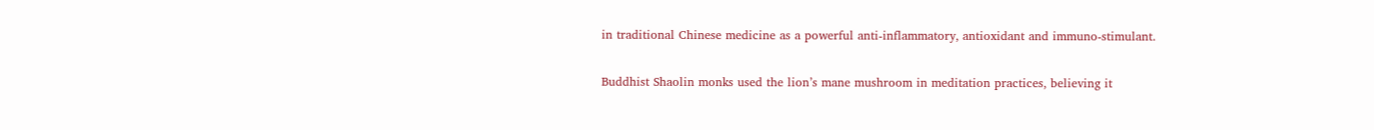in traditional Chinese medicine as a powerful anti-inflammatory, antioxidant and immuno-stimulant.

Buddhist Shaolin monks used the lion’s mane mushroom in meditation practices, believing it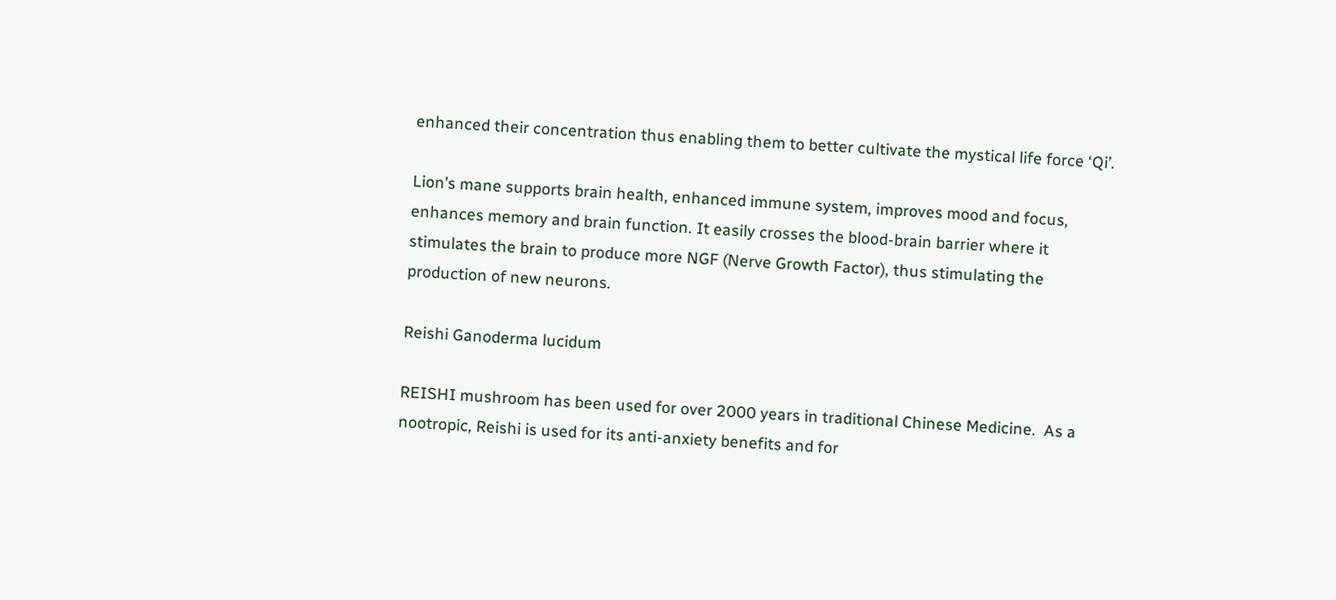enhanced their concentration thus enabling them to better cultivate the mystical life force ‘Qi’.

Lion’s mane supports brain health, enhanced immune system, improves mood and focus, enhances memory and brain function. It easily crosses the blood-brain barrier where it stimulates the brain to produce more NGF (Nerve Growth Factor), thus stimulating the production of new neurons.

Reishi Ganoderma lucidum

REISHI mushroom has been used for over 2000 years in traditional Chinese Medicine.  As a nootropic, Reishi is used for its anti-anxiety benefits and for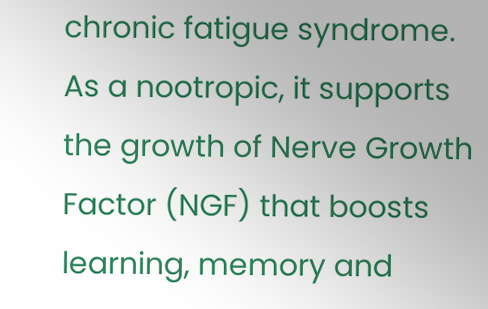chronic fatigue syndrome. As a nootropic, it supports the growth of Nerve Growth Factor (NGF) that boosts learning, memory and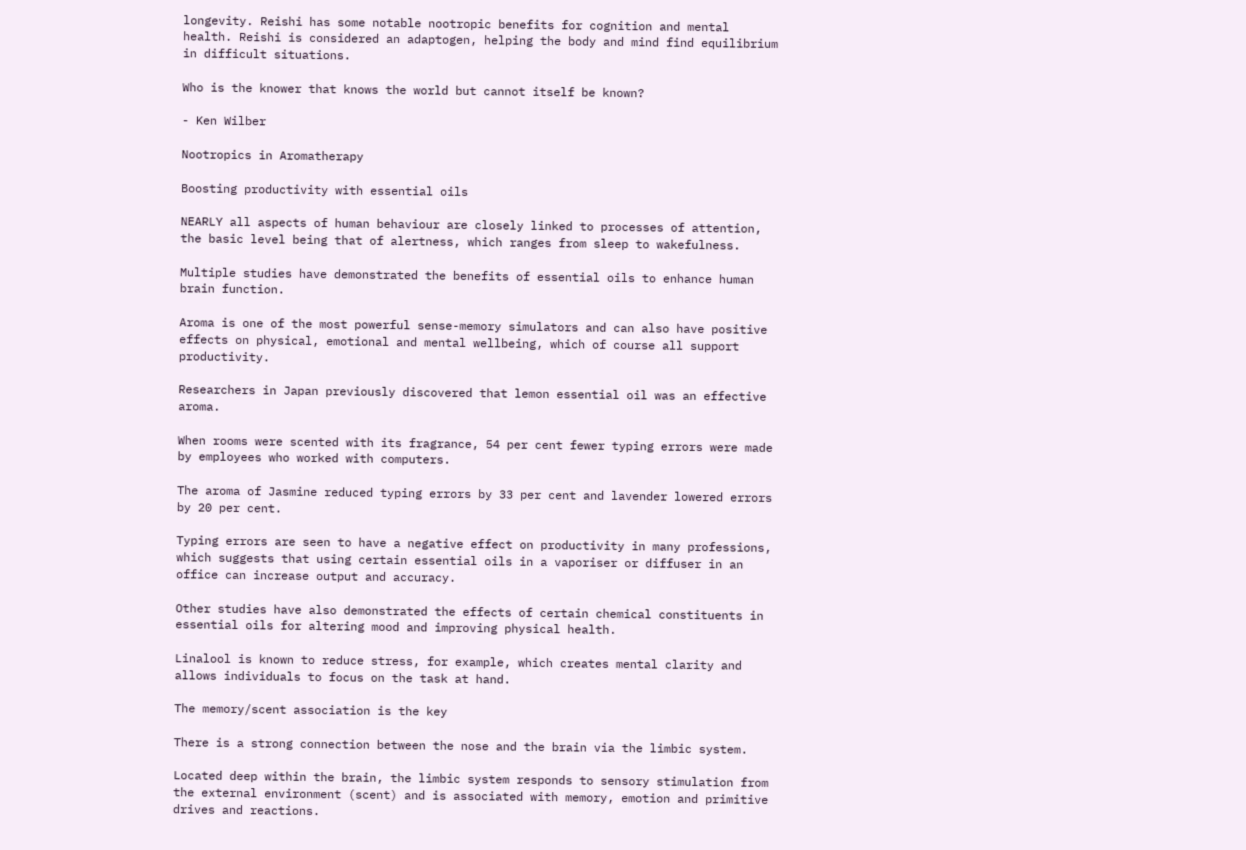longevity. Reishi has some notable nootropic benefits for cognition and mental health. Reishi is considered an adaptogen, helping the body and mind find equilibrium in difficult situations.

Who is the knower that knows the world but cannot itself be known?

- Ken Wilber

Nootropics in Aromatherapy

Boosting productivity with essential oils

NEARLY all aspects of human behaviour are closely linked to processes of attention, the basic level being that of alertness, which ranges from sleep to wakefulness.

Multiple studies have demonstrated the benefits of essential oils to enhance human brain function.

Aroma is one of the most powerful sense-memory simulators and can also have positive effects on physical, emotional and mental wellbeing, which of course all support productivity.

Researchers in Japan previously discovered that lemon essential oil was an effective aroma.

When rooms were scented with its fragrance, 54 per cent fewer typing errors were made by employees who worked with computers.

The aroma of Jasmine reduced typing errors by 33 per cent and lavender lowered errors by 20 per cent.

Typing errors are seen to have a negative effect on productivity in many professions, which suggests that using certain essential oils in a vaporiser or diffuser in an office can increase output and accuracy.

Other studies have also demonstrated the effects of certain chemical constituents in essential oils for altering mood and improving physical health.

Linalool is known to reduce stress, for example, which creates mental clarity and allows individuals to focus on the task at hand.

The memory/scent association is the key

There is a strong connection between the nose and the brain via the limbic system.

Located deep within the brain, the limbic system responds to sensory stimulation from the external environment (scent) and is associated with memory, emotion and primitive drives and reactions.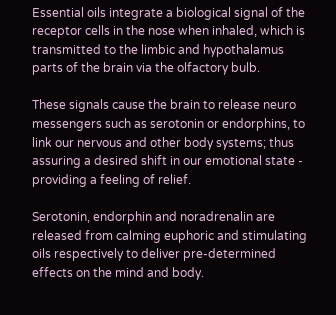Essential oils integrate a biological signal of the receptor cells in the nose when inhaled, which is transmitted to the limbic and hypothalamus parts of the brain via the olfactory bulb.

These signals cause the brain to release neuro messengers such as serotonin or endorphins, to link our nervous and other body systems; thus assuring a desired shift in our emotional state - providing a feeling of relief.

Serotonin, endorphin and noradrenalin are released from calming euphoric and stimulating oils respectively to deliver pre-determined effects on the mind and body.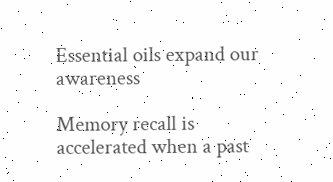Essential oils expand our awareness

Memory recall is accelerated when a past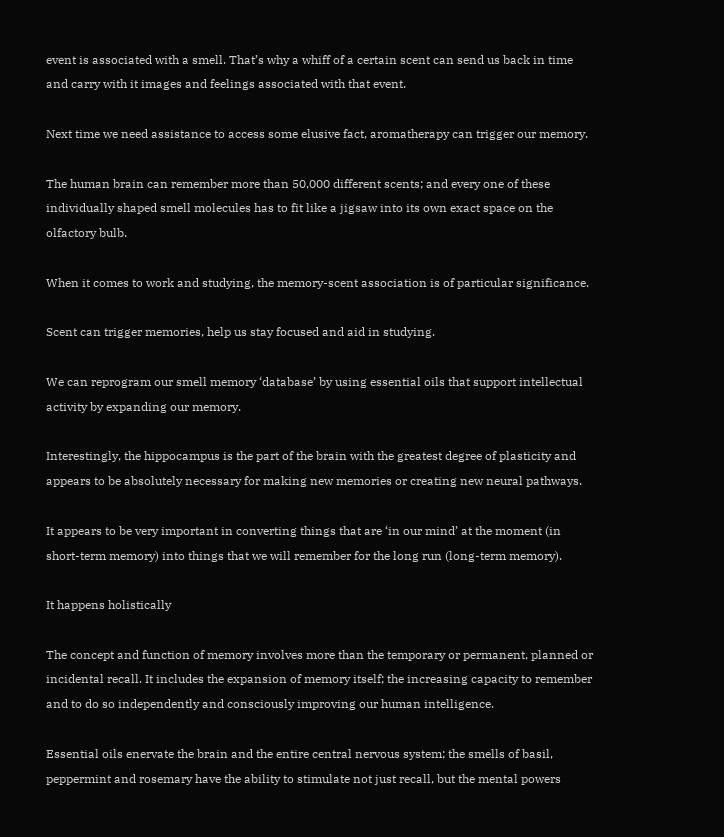event is associated with a smell. That’s why a whiff of a certain scent can send us back in time and carry with it images and feelings associated with that event.

Next time we need assistance to access some elusive fact, aromatherapy can trigger our memory.

The human brain can remember more than 50,000 different scents; and every one of these individually shaped smell molecules has to fit like a jigsaw into its own exact space on the olfactory bulb.

When it comes to work and studying, the memory-scent association is of particular significance.

Scent can trigger memories, help us stay focused and aid in studying.

We can reprogram our smell memory ‘database’ by using essential oils that support intellectual activity by expanding our memory.

Interestingly, the hippocampus is the part of the brain with the greatest degree of plasticity and appears to be absolutely necessary for making new memories or creating new neural pathways.

It appears to be very important in converting things that are ‘in our mind’ at the moment (in short-term memory) into things that we will remember for the long run (long-term memory).

It happens holistically

The concept and function of memory involves more than the temporary or permanent, planned or incidental recall. It includes the expansion of memory itself; the increasing capacity to remember and to do so independently and consciously improving our human intelligence.

Essential oils enervate the brain and the entire central nervous system; the smells of basil, peppermint and rosemary have the ability to stimulate not just recall, but the mental powers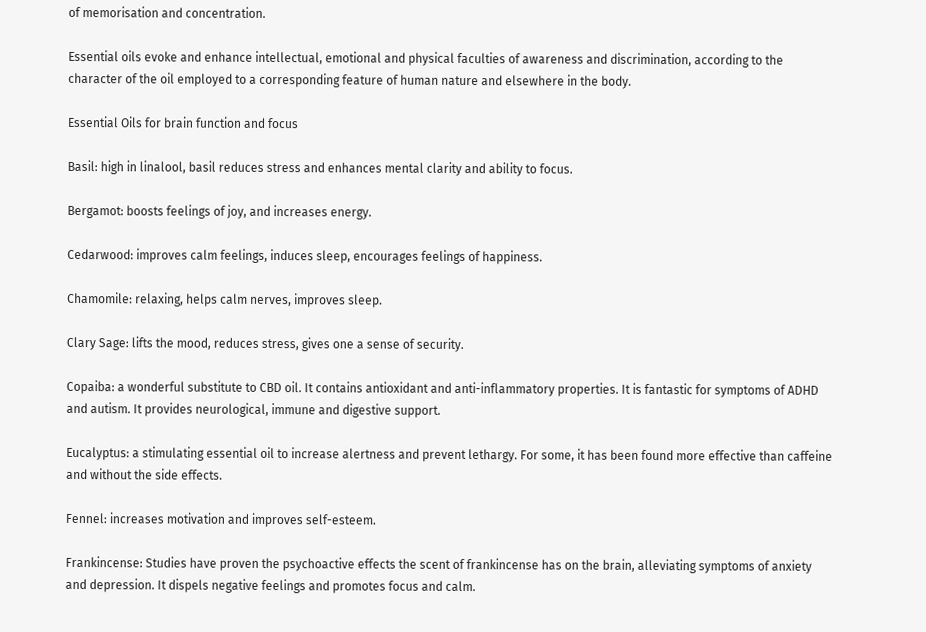of memorisation and concentration.

Essential oils evoke and enhance intellectual, emotional and physical faculties of awareness and discrimination, according to the character of the oil employed to a corresponding feature of human nature and elsewhere in the body.

Essential Oils for brain function and focus

Basil: high in linalool, basil reduces stress and enhances mental clarity and ability to focus.

Bergamot: boosts feelings of joy, and increases energy.

Cedarwood: improves calm feelings, induces sleep, encourages feelings of happiness.

Chamomile: relaxing, helps calm nerves, improves sleep.

Clary Sage: lifts the mood, reduces stress, gives one a sense of security.

Copaiba: a wonderful substitute to CBD oil. It contains antioxidant and anti-inflammatory properties. It is fantastic for symptoms of ADHD and autism. It provides neurological, immune and digestive support.

Eucalyptus: a stimulating essential oil to increase alertness and prevent lethargy. For some, it has been found more effective than caffeine and without the side effects.

Fennel: increases motivation and improves self-esteem.

Frankincense: Studies have proven the psychoactive effects the scent of frankincense has on the brain, alleviating symptoms of anxiety and depression. It dispels negative feelings and promotes focus and calm.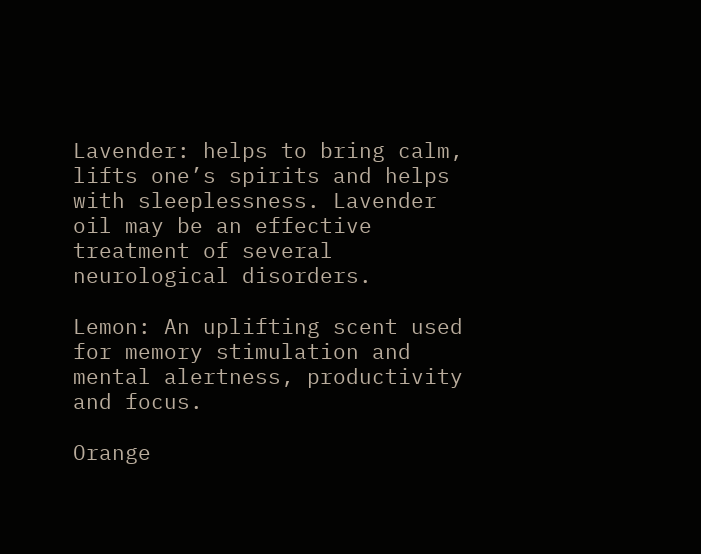Lavender: helps to bring calm, lifts one’s spirits and helps with sleeplessness. Lavender oil may be an effective treatment of several neurological disorders.

Lemon: An uplifting scent used for memory stimulation and mental alertness, productivity and focus.

Orange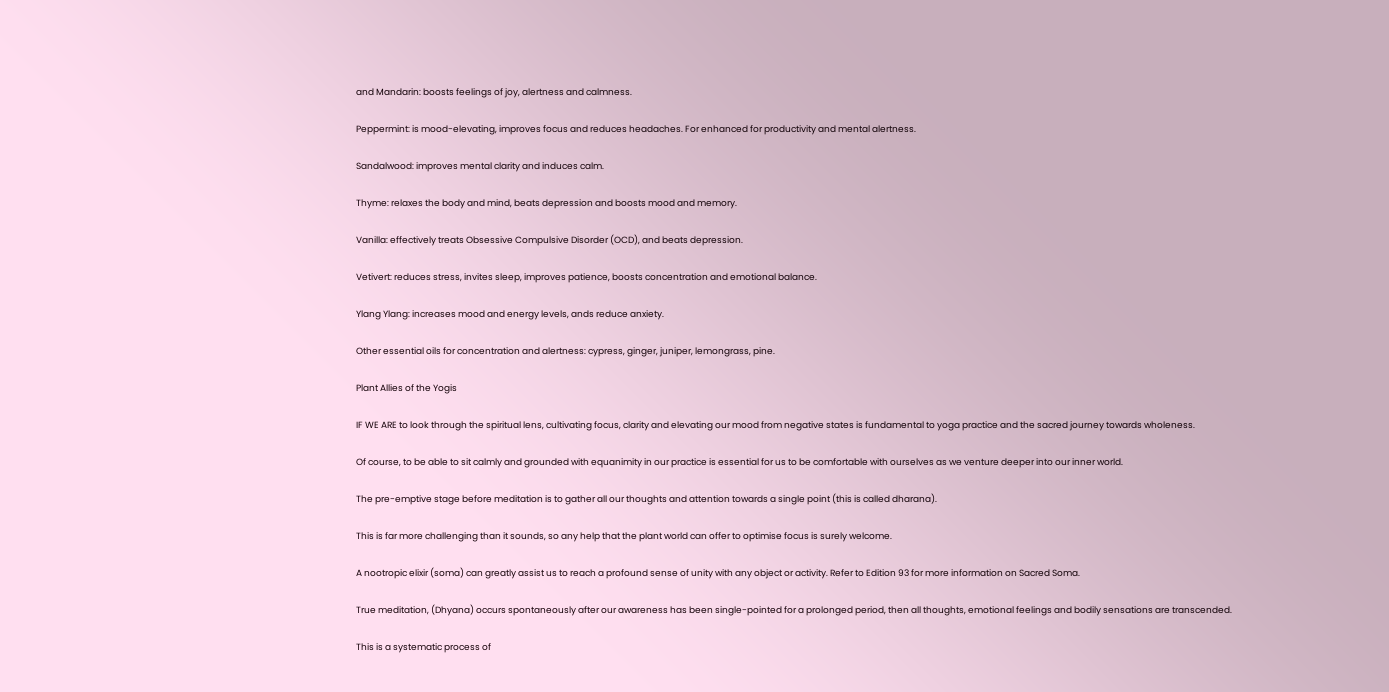and Mandarin: boosts feelings of joy, alertness and calmness.

Peppermint: is mood-elevating, improves focus and reduces headaches. For enhanced for productivity and mental alertness.

Sandalwood: improves mental clarity and induces calm.

Thyme: relaxes the body and mind, beats depression and boosts mood and memory.

Vanilla: effectively treats Obsessive Compulsive Disorder (OCD), and beats depression.

Vetivert: reduces stress, invites sleep, improves patience, boosts concentration and emotional balance.

Ylang Ylang: increases mood and energy levels, ands reduce anxiety.

Other essential oils for concentration and alertness: cypress, ginger, juniper, lemongrass, pine.

Plant Allies of the Yogis

IF WE ARE to look through the spiritual lens, cultivating focus, clarity and elevating our mood from negative states is fundamental to yoga practice and the sacred journey towards wholeness.

Of course, to be able to sit calmly and grounded with equanimity in our practice is essential for us to be comfortable with ourselves as we venture deeper into our inner world.

The pre-emptive stage before meditation is to gather all our thoughts and attention towards a single point (this is called dharana).

This is far more challenging than it sounds, so any help that the plant world can offer to optimise focus is surely welcome.

A nootropic elixir (soma) can greatly assist us to reach a profound sense of unity with any object or activity. Refer to Edition 93 for more information on Sacred Soma.

True meditation, (Dhyana) occurs spontaneously after our awareness has been single-pointed for a prolonged period, then all thoughts, emotional feelings and bodily sensations are transcended.

This is a systematic process of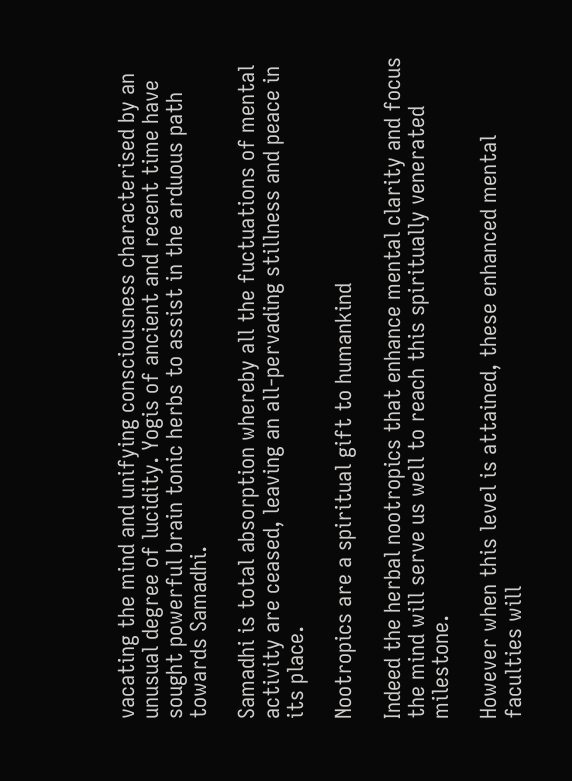vacating the mind and unifying consciousness characterised by an unusual degree of lucidity. Yogis of ancient and recent time have sought powerful brain tonic herbs to assist in the arduous path towards Samadhi.

Samadhi is total absorption whereby all the fuctuations of mental activity are ceased, leaving an all-pervading stillness and peace in its place.

Nootropics are a spiritual gift to humankind

Indeed the herbal nootropics that enhance mental clarity and focus the mind will serve us well to reach this spiritually venerated milestone.

However when this level is attained, these enhanced mental faculties will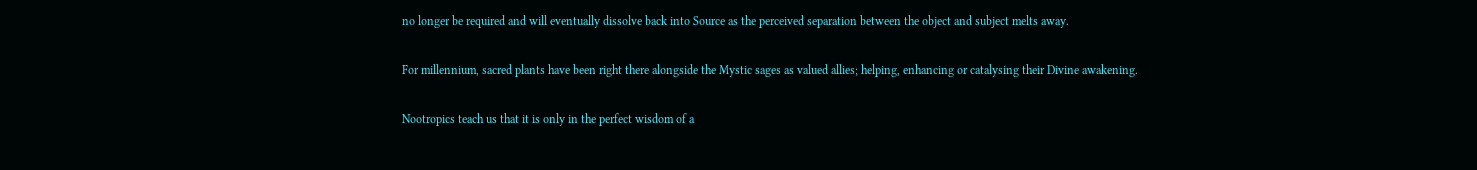no longer be required and will eventually dissolve back into Source as the perceived separation between the object and subject melts away.

For millennium, sacred plants have been right there alongside the Mystic sages as valued allies; helping, enhancing or catalysing their Divine awakening.

Nootropics teach us that it is only in the perfect wisdom of a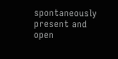spontaneously present and open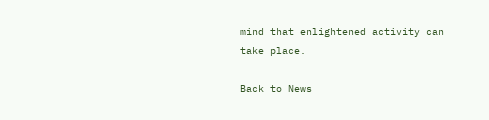mind that enlightened activity can take place.

Back to News